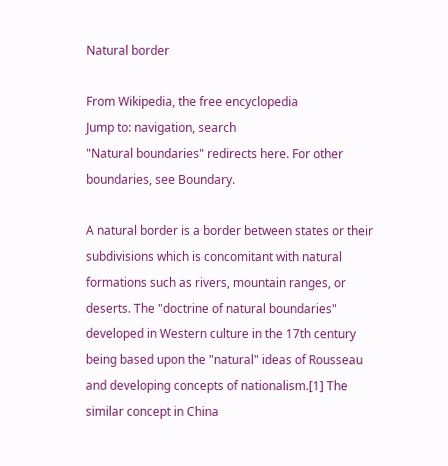Natural border

From Wikipedia, the free encyclopedia
Jump to: navigation, search
"Natural boundaries" redirects here. For other boundaries, see Boundary.

A natural border is a border between states or their subdivisions which is concomitant with natural formations such as rivers, mountain ranges, or deserts. The "doctrine of natural boundaries" developed in Western culture in the 17th century being based upon the "natural" ideas of Rousseau and developing concepts of nationalism.[1] The similar concept in China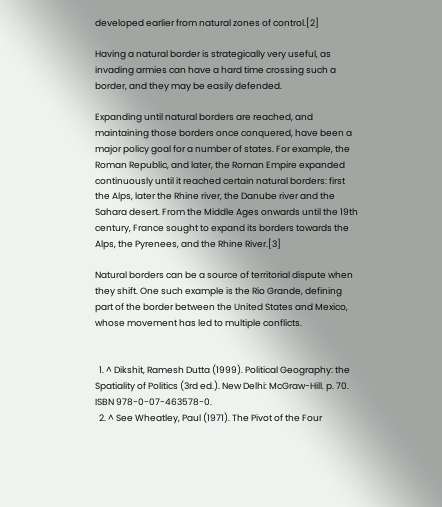developed earlier from natural zones of control.[2]

Having a natural border is strategically very useful, as invading armies can have a hard time crossing such a border, and they may be easily defended.

Expanding until natural borders are reached, and maintaining those borders once conquered, have been a major policy goal for a number of states. For example, the Roman Republic, and later, the Roman Empire expanded continuously until it reached certain natural borders: first the Alps, later the Rhine river, the Danube river and the Sahara desert. From the Middle Ages onwards until the 19th century, France sought to expand its borders towards the Alps, the Pyrenees, and the Rhine River.[3]

Natural borders can be a source of territorial dispute when they shift. One such example is the Rio Grande, defining part of the border between the United States and Mexico, whose movement has led to multiple conflicts.


  1. ^ Dikshit, Ramesh Dutta (1999). Political Geography: the Spatiality of Politics (3rd ed.). New Delhi: McGraw-Hill. p. 70. ISBN 978-0-07-463578-0.
  2. ^ See Wheatley, Paul (1971). The Pivot of the Four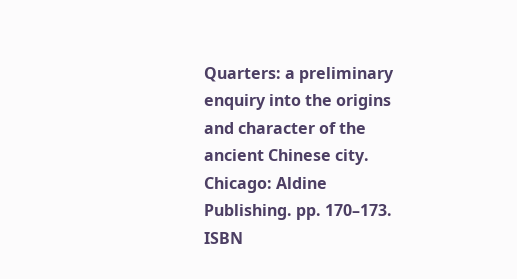Quarters: a preliminary enquiry into the origins and character of the ancient Chinese city. Chicago: Aldine Publishing. pp. 170–173. ISBN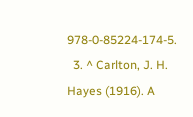978-0-85224-174-5.
  3. ^ Carlton, J. H. Hayes (1916). A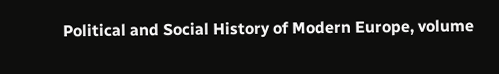Political and Social History of Modern Europe, volume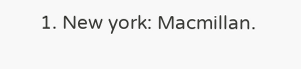1. New york: Macmillan.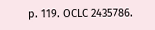p. 119. OCLC 2435786.